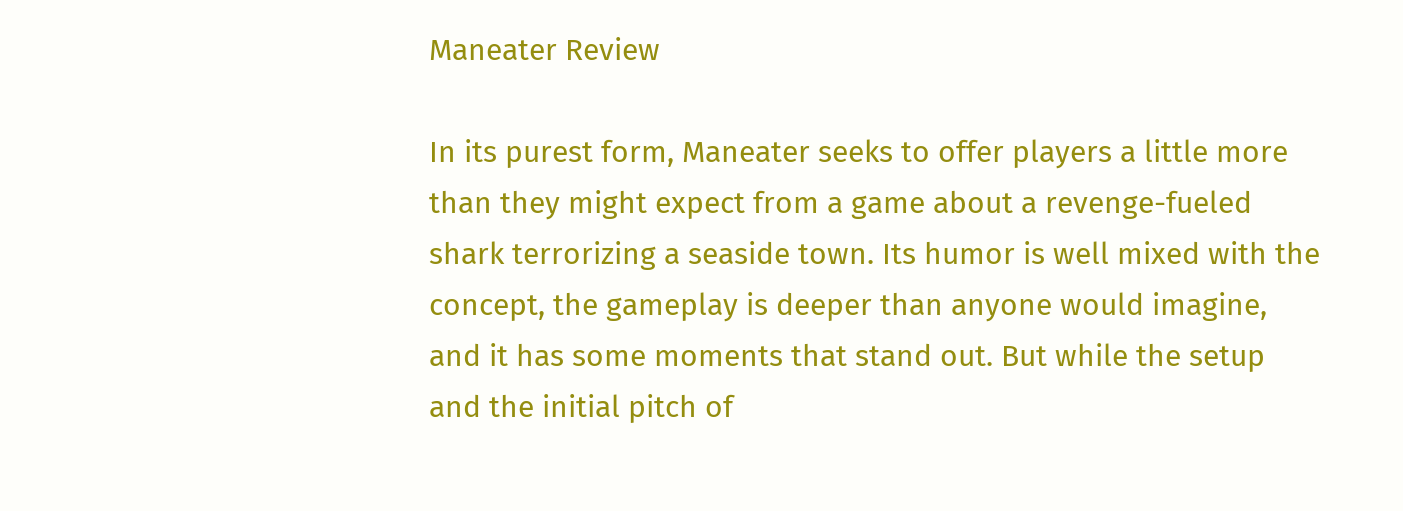Maneater Review

In its purest form, Maneater seeks to offer players a little more than they might expect from a game about a revenge-fueled shark terrorizing a seaside town. Its humor is well mixed with the concept, the gameplay is deeper than anyone would imagine, and it has some moments that stand out. But while the setup and the initial pitch of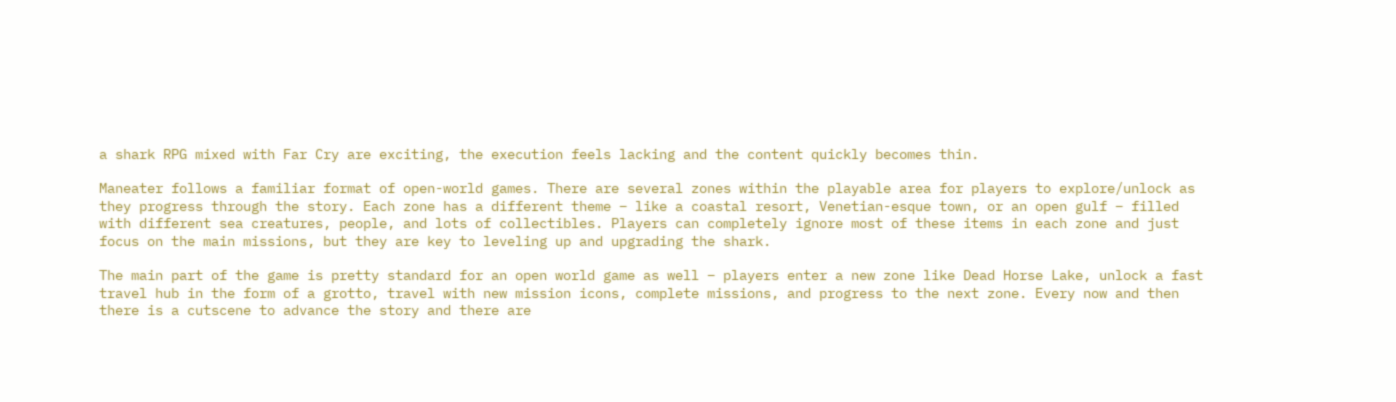a shark RPG mixed with Far Cry are exciting, the execution feels lacking and the content quickly becomes thin.

Maneater follows a familiar format of open-world games. There are several zones within the playable area for players to explore/unlock as they progress through the story. Each zone has a different theme – like a coastal resort, Venetian-esque town, or an open gulf – filled with different sea creatures, people, and lots of collectibles. Players can completely ignore most of these items in each zone and just focus on the main missions, but they are key to leveling up and upgrading the shark.

The main part of the game is pretty standard for an open world game as well – players enter a new zone like Dead Horse Lake, unlock a fast travel hub in the form of a grotto, travel with new mission icons, complete missions, and progress to the next zone. Every now and then there is a cutscene to advance the story and there are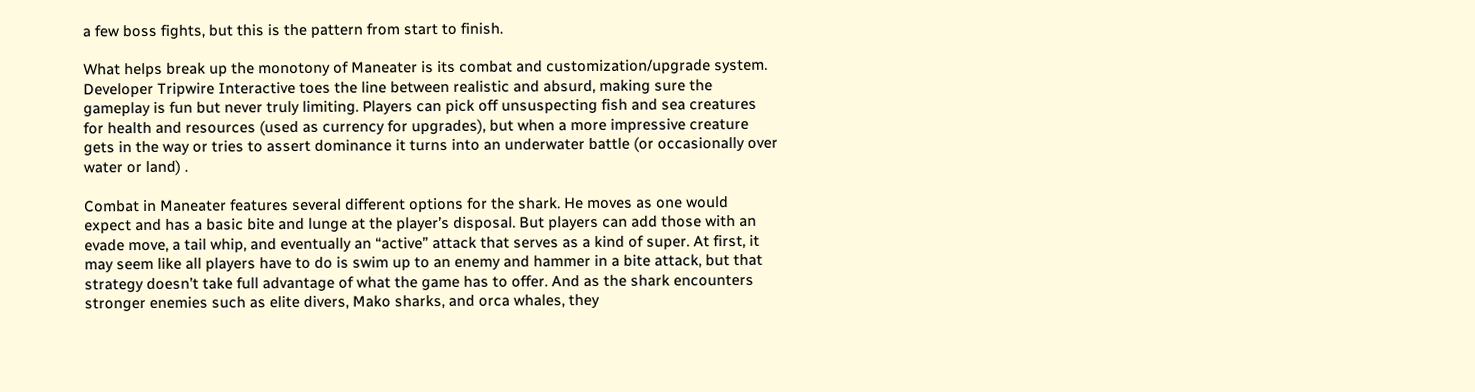a few boss fights, but this is the pattern from start to finish.

What helps break up the monotony of Maneater is its combat and customization/upgrade system. Developer Tripwire Interactive toes the line between realistic and absurd, making sure the gameplay is fun but never truly limiting. Players can pick off unsuspecting fish and sea creatures for health and resources (used as currency for upgrades), but when a more impressive creature gets in the way or tries to assert dominance it turns into an underwater battle (or occasionally over water or land) .

Combat in Maneater features several different options for the shark. He moves as one would expect and has a basic bite and lunge at the player’s disposal. But players can add those with an evade move, a tail whip, and eventually an “active” attack that serves as a kind of super. At first, it may seem like all players have to do is swim up to an enemy and hammer in a bite attack, but that strategy doesn’t take full advantage of what the game has to offer. And as the shark encounters stronger enemies such as elite divers, Mako sharks, and orca whales, they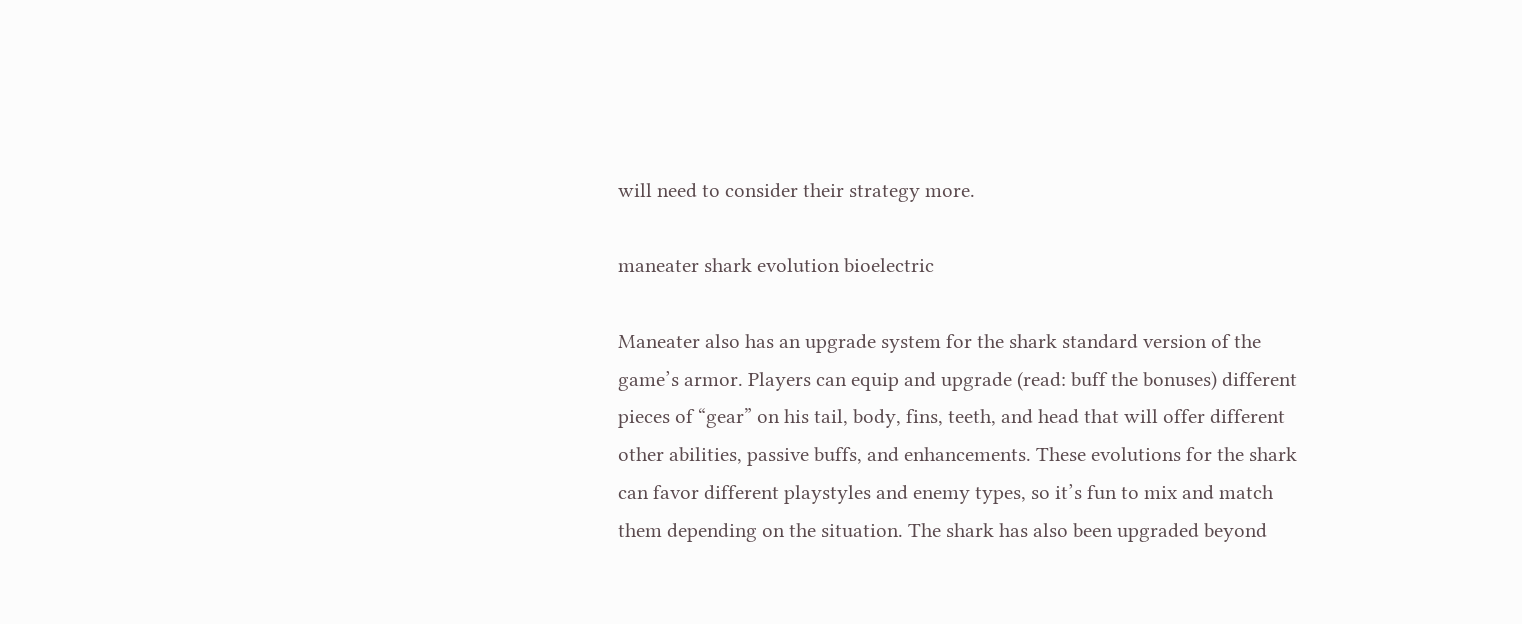will need to consider their strategy more.

maneater shark evolution bioelectric

Maneater also has an upgrade system for the shark standard version of the game’s armor. Players can equip and upgrade (read: buff the bonuses) different pieces of “gear” on his tail, body, fins, teeth, and head that will offer different other abilities, passive buffs, and enhancements. These evolutions for the shark can favor different playstyles and enemy types, so it’s fun to mix and match them depending on the situation. The shark has also been upgraded beyond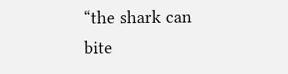“the shark can bite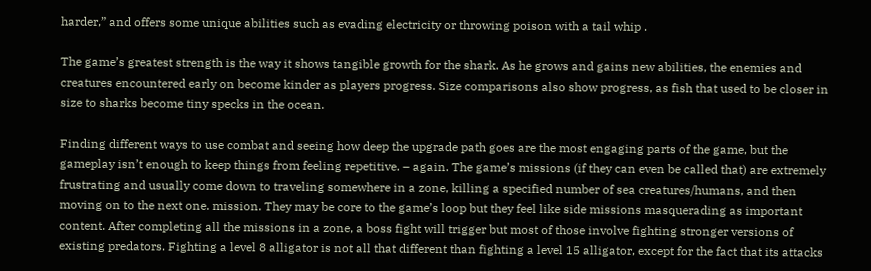harder,” and offers some unique abilities such as evading electricity or throwing poison with a tail whip .

The game’s greatest strength is the way it shows tangible growth for the shark. As he grows and gains new abilities, the enemies and creatures encountered early on become kinder as players progress. Size comparisons also show progress, as fish that used to be closer in size to sharks become tiny specks in the ocean.

Finding different ways to use combat and seeing how deep the upgrade path goes are the most engaging parts of the game, but the gameplay isn’t enough to keep things from feeling repetitive. – again. The game’s missions (if they can even be called that) are extremely frustrating and usually come down to traveling somewhere in a zone, killing a specified number of sea creatures/humans, and then moving on to the next one. mission. They may be core to the game’s loop but they feel like side missions masquerading as important content. After completing all the missions in a zone, a boss fight will trigger but most of those involve fighting stronger versions of existing predators. Fighting a level 8 alligator is not all that different than fighting a level 15 alligator, except for the fact that its attacks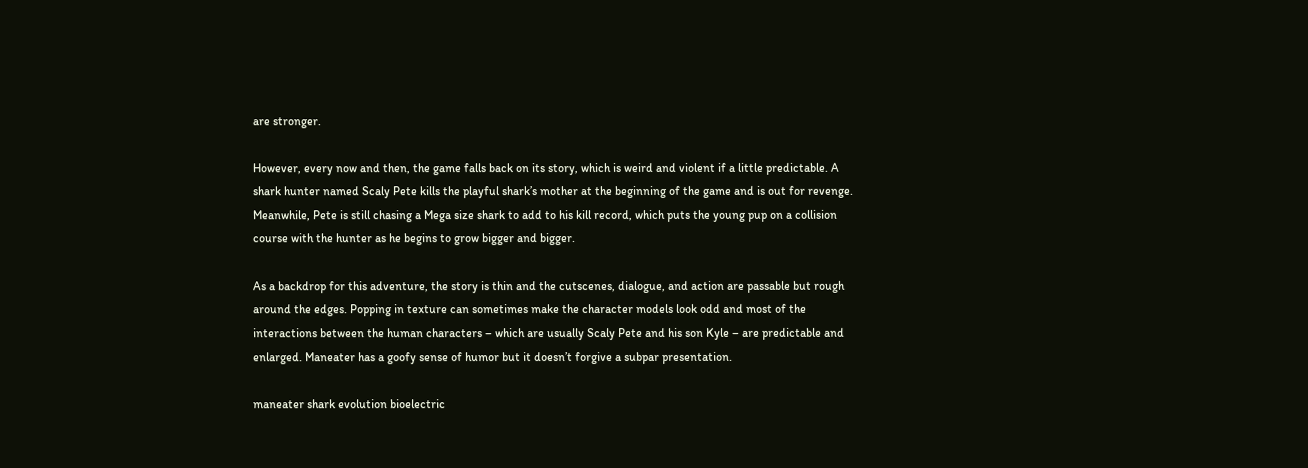are stronger.

However, every now and then, the game falls back on its story, which is weird and violent if a little predictable. A shark hunter named Scaly Pete kills the playful shark’s mother at the beginning of the game and is out for revenge. Meanwhile, Pete is still chasing a Mega size shark to add to his kill record, which puts the young pup on a collision course with the hunter as he begins to grow bigger and bigger.

As a backdrop for this adventure, the story is thin and the cutscenes, dialogue, and action are passable but rough around the edges. Popping in texture can sometimes make the character models look odd and most of the interactions between the human characters – which are usually Scaly Pete and his son Kyle – are predictable and enlarged. Maneater has a goofy sense of humor but it doesn’t forgive a subpar presentation.

maneater shark evolution bioelectric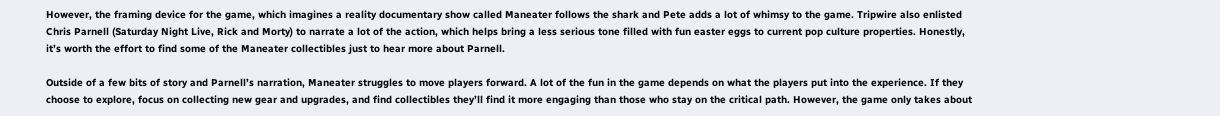However, the framing device for the game, which imagines a reality documentary show called Maneater follows the shark and Pete adds a lot of whimsy to the game. Tripwire also enlisted Chris Parnell (Saturday Night Live, Rick and Morty) to narrate a lot of the action, which helps bring a less serious tone filled with fun easter eggs to current pop culture properties. Honestly, it’s worth the effort to find some of the Maneater collectibles just to hear more about Parnell.

Outside of a few bits of story and Parnell’s narration, Maneater struggles to move players forward. A lot of the fun in the game depends on what the players put into the experience. If they choose to explore, focus on collecting new gear and upgrades, and find collectibles they’ll find it more engaging than those who stay on the critical path. However, the game only takes about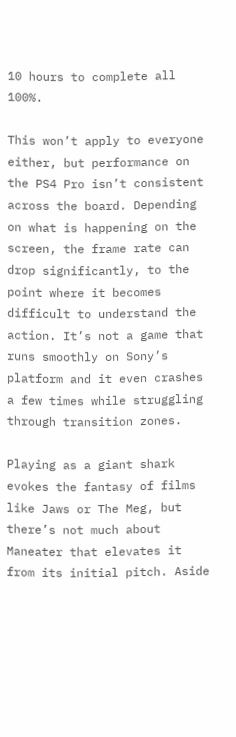10 hours to complete all 100%.

This won’t apply to everyone either, but performance on the PS4 Pro isn’t consistent across the board. Depending on what is happening on the screen, the frame rate can drop significantly, to the point where it becomes difficult to understand the action. It’s not a game that runs smoothly on Sony’s platform and it even crashes a few times while struggling through transition zones.

Playing as a giant shark evokes the fantasy of films like Jaws or The Meg, but there’s not much about Maneater that elevates it from its initial pitch. Aside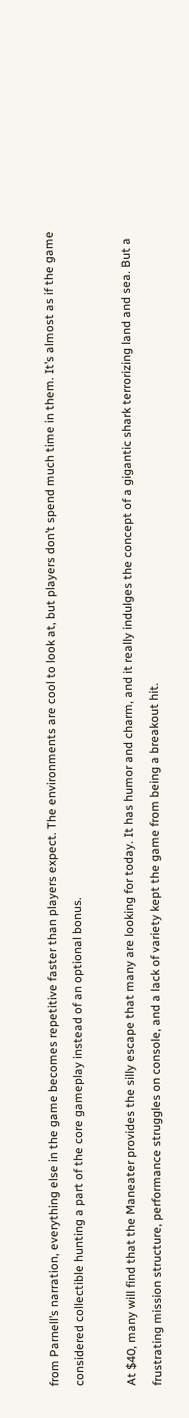from Parnell’s narration, everything else in the game becomes repetitive faster than players expect. The environments are cool to look at, but players don’t spend much time in them. It’s almost as if the game considered collectible hunting a part of the core gameplay instead of an optional bonus.

At $40, many will find that the Maneater provides the silly escape that many are looking for today. It has humor and charm, and it really indulges the concept of a gigantic shark terrorizing land and sea. But a frustrating mission structure, performance struggles on console, and a lack of variety kept the game from being a breakout hit.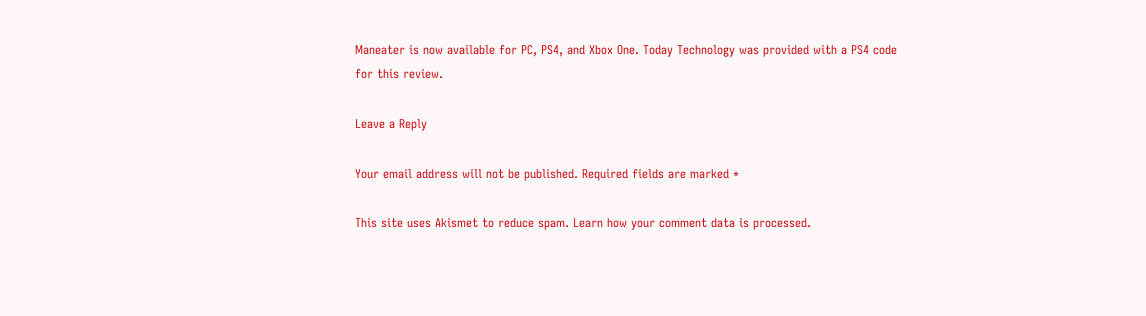Maneater is now available for PC, PS4, and Xbox One. Today Technology was provided with a PS4 code for this review.

Leave a Reply

Your email address will not be published. Required fields are marked *

This site uses Akismet to reduce spam. Learn how your comment data is processed.